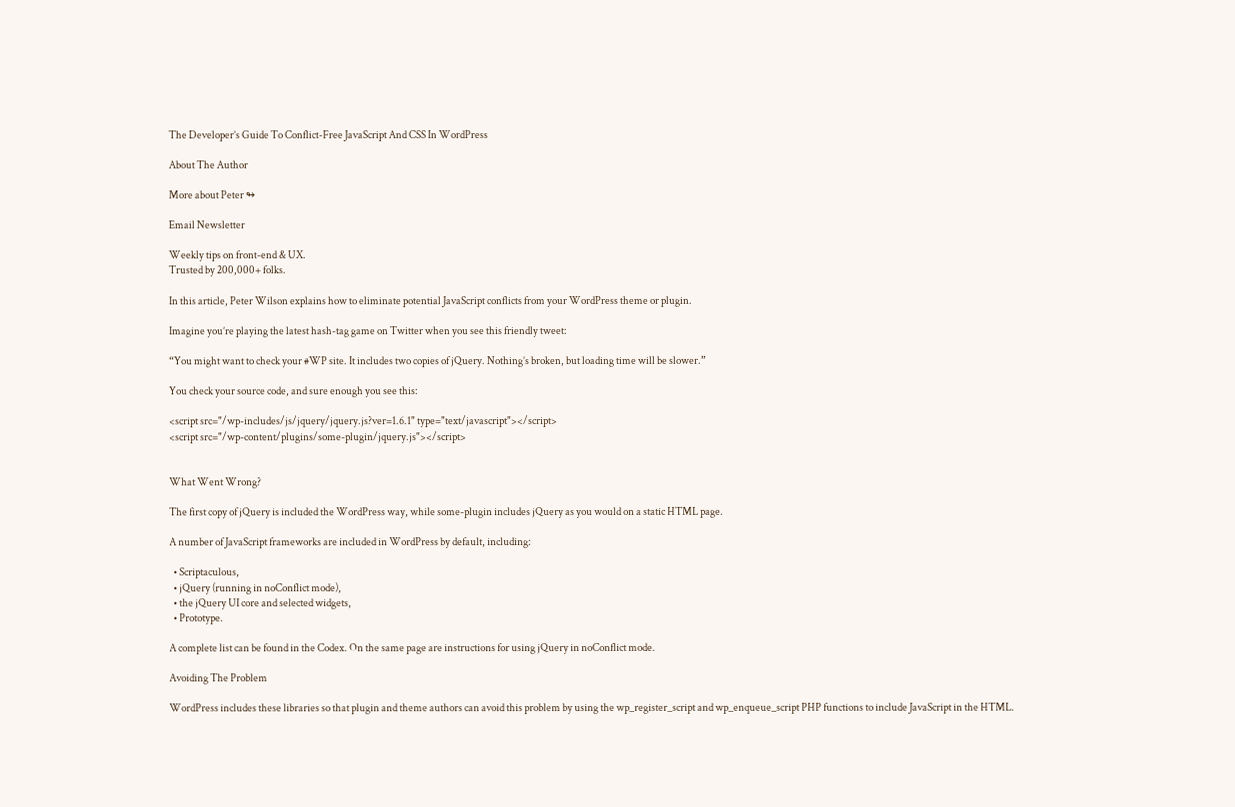The Developer’s Guide To Conflict-Free JavaScript And CSS In WordPress

About The Author

More about Peter ↬

Email Newsletter

Weekly tips on front-end & UX.
Trusted by 200,000+ folks.

In this article, Peter Wilson explains how to eliminate potential JavaScript conflicts from your WordPress theme or plugin.

Imagine you’re playing the latest hash-tag game on Twitter when you see this friendly tweet:

“You might want to check your #WP site. It includes two copies of jQuery. Nothing’s broken, but loading time will be slower.”

You check your source code, and sure enough you see this:

<script src="/wp-includes/js/jquery/jquery.js?ver=1.6.1" type="text/javascript"></script>
<script src="/wp-content/plugins/some-plugin/jquery.js"></script>


What Went Wrong?

The first copy of jQuery is included the WordPress way, while some-plugin includes jQuery as you would on a static HTML page.

A number of JavaScript frameworks are included in WordPress by default, including:

  • Scriptaculous,
  • jQuery (running in noConflict mode),
  • the jQuery UI core and selected widgets,
  • Prototype.

A complete list can be found in the Codex. On the same page are instructions for using jQuery in noConflict mode.

Avoiding The Problem

WordPress includes these libraries so that plugin and theme authors can avoid this problem by using the wp_register_script and wp_enqueue_script PHP functions to include JavaScript in the HTML.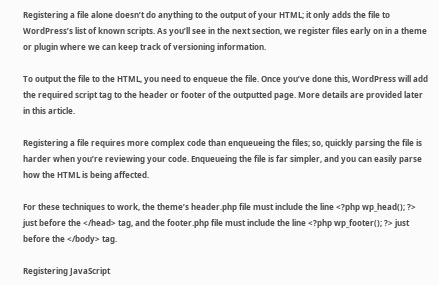Registering a file alone doesn’t do anything to the output of your HTML; it only adds the file to WordPress’s list of known scripts. As you’ll see in the next section, we register files early on in a theme or plugin where we can keep track of versioning information.

To output the file to the HTML, you need to enqueue the file. Once you’ve done this, WordPress will add the required script tag to the header or footer of the outputted page. More details are provided later in this article.

Registering a file requires more complex code than enqueueing the files; so, quickly parsing the file is harder when you’re reviewing your code. Enqueueing the file is far simpler, and you can easily parse how the HTML is being affected.

For these techniques to work, the theme’s header.php file must include the line <?php wp_head(); ?> just before the </head> tag, and the footer.php file must include the line <?php wp_footer(); ?> just before the </body> tag.

Registering JavaScript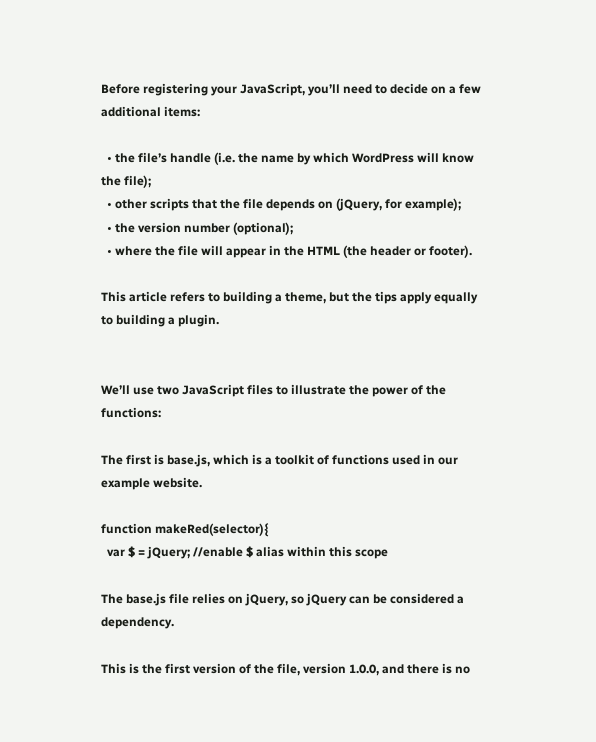Before registering your JavaScript, you’ll need to decide on a few additional items:

  • the file’s handle (i.e. the name by which WordPress will know the file);
  • other scripts that the file depends on (jQuery, for example);
  • the version number (optional);
  • where the file will appear in the HTML (the header or footer).

This article refers to building a theme, but the tips apply equally to building a plugin.


We’ll use two JavaScript files to illustrate the power of the functions:

The first is base.js, which is a toolkit of functions used in our example website.

function makeRed(selector){
  var $ = jQuery; //enable $ alias within this scope

The base.js file relies on jQuery, so jQuery can be considered a dependency.

This is the first version of the file, version 1.0.0, and there is no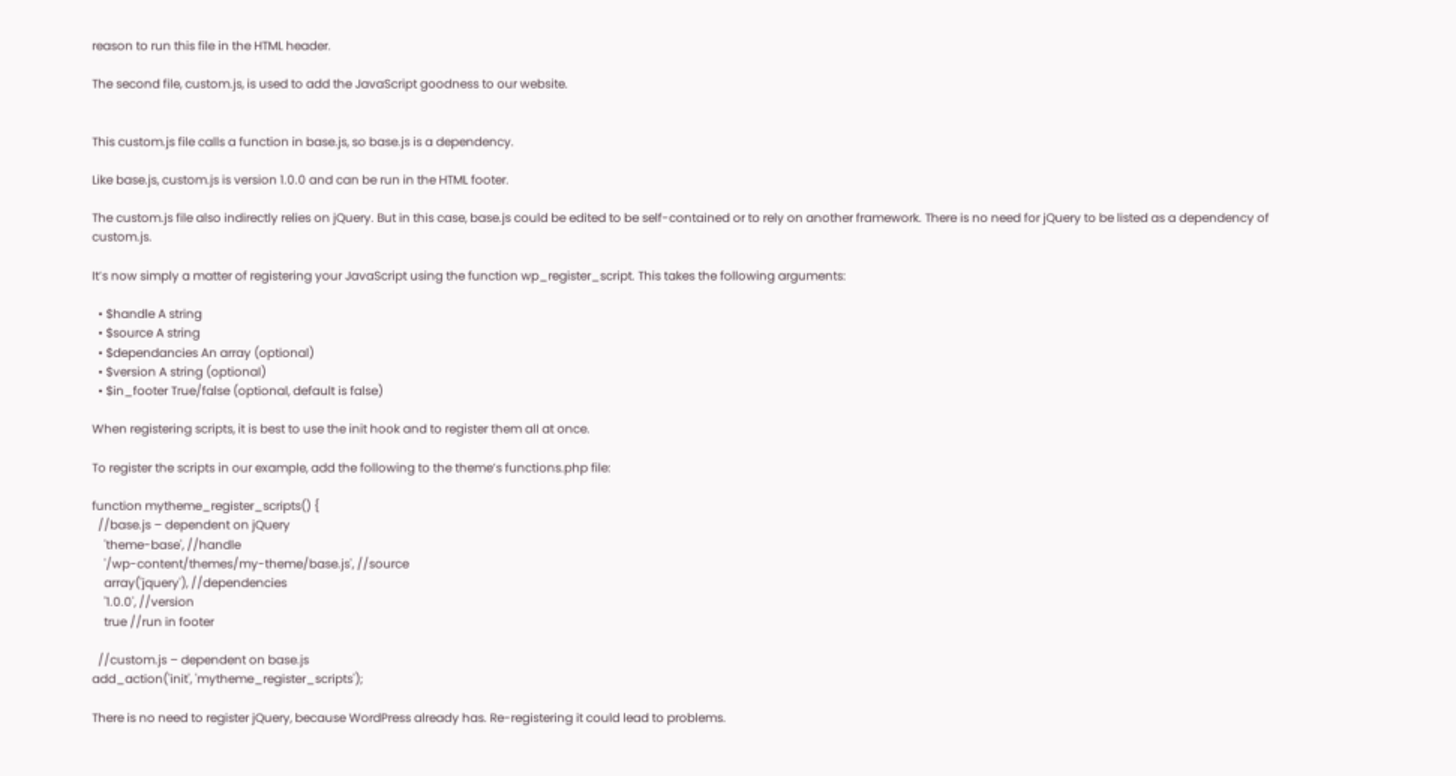reason to run this file in the HTML header.

The second file, custom.js, is used to add the JavaScript goodness to our website.


This custom.js file calls a function in base.js, so base.js is a dependency.

Like base.js, custom.js is version 1.0.0 and can be run in the HTML footer.

The custom.js file also indirectly relies on jQuery. But in this case, base.js could be edited to be self-contained or to rely on another framework. There is no need for jQuery to be listed as a dependency of custom.js.

It’s now simply a matter of registering your JavaScript using the function wp_register_script. This takes the following arguments:

  • $handle A string
  • $source A string
  • $dependancies An array (optional)
  • $version A string (optional)
  • $in_footer True/false (optional, default is false)

When registering scripts, it is best to use the init hook and to register them all at once.

To register the scripts in our example, add the following to the theme’s functions.php file:

function mytheme_register_scripts() {
  //base.js – dependent on jQuery
    'theme-base', //handle
    '/wp-content/themes/my-theme/base.js', //source
    array('jquery'), //dependencies
    '1.0.0', //version
    true //run in footer

  //custom.js – dependent on base.js
add_action('init', 'mytheme_register_scripts');

There is no need to register jQuery, because WordPress already has. Re-registering it could lead to problems.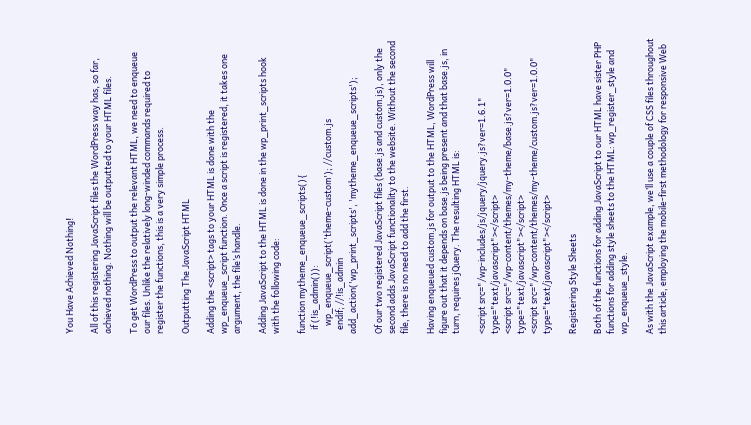You Have Achieved Nothing!

All of this registering JavaScript files the WordPress way has, so far, achieved nothing. Nothing will be outputted to your HTML files.

To get WordPress to output the relevant HTML, we need to enqueue our files. Unlike the relatively long-winded commands required to register the functions, this is a very simple process.

Outputting The JavaScript HTML

Adding the <script> tags to your HTML is done with the wp_enqueue_script function. Once a script is registered, it takes one argument, the file’s handle.

Adding JavaScript to the HTML is done in the wp_print_scripts hook with the following code:

function mytheme_enqueue_scripts(){
  if (!is_admin()):
    wp_enqueue_script('theme-custom'); //custom.js
  endif; //!is_admin
add_action('wp_print_scripts', 'mytheme_enqueue_scripts');

Of our two registered JavaScript files (base.js and custom.js), only the second adds JavaScript functionality to the website. Without the second file, there is no need to add the first.

Having enqueued custom.js for output to the HTML, WordPress will figure out that it depends on base.js being present and that base.js, in turn, requires jQuery. The resulting HTML is:

<script src="/wp-includes/js/jquery/jquery.js?ver=1.6.1" type="text/javascript"></script>
<script src="/wp-content/themes/my-theme/base.js?ver=1.0.0" type="text/javascript"></script>
<script src="/wp-content/themes/my-theme/custom.js?ver=1.0.0" type="text/javascript"></script>

Registering Style Sheets

Both of the functions for adding JavaScript to our HTML have sister PHP functions for adding style sheets to the HTML: wp_register_style and wp_enqueue_style.

As with the JavaScript example, we’ll use a couple of CSS files throughout this article, employing the mobile-first methodology for responsive Web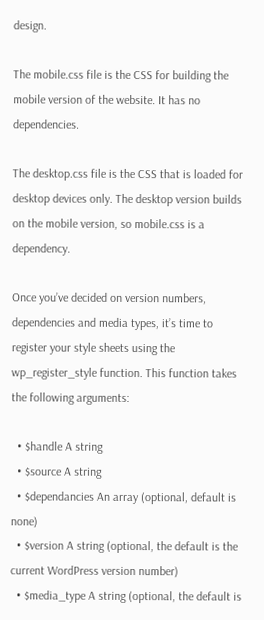design.

The mobile.css file is the CSS for building the mobile version of the website. It has no dependencies.

The desktop.css file is the CSS that is loaded for desktop devices only. The desktop version builds on the mobile version, so mobile.css is a dependency.

Once you’ve decided on version numbers, dependencies and media types, it’s time to register your style sheets using the wp_register_style function. This function takes the following arguments:

  • $handle A string
  • $source A string
  • $dependancies An array (optional, default is none)
  • $version A string (optional, the default is the current WordPress version number)
  • $media_type A string (optional, the default is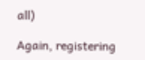all)

Again, registering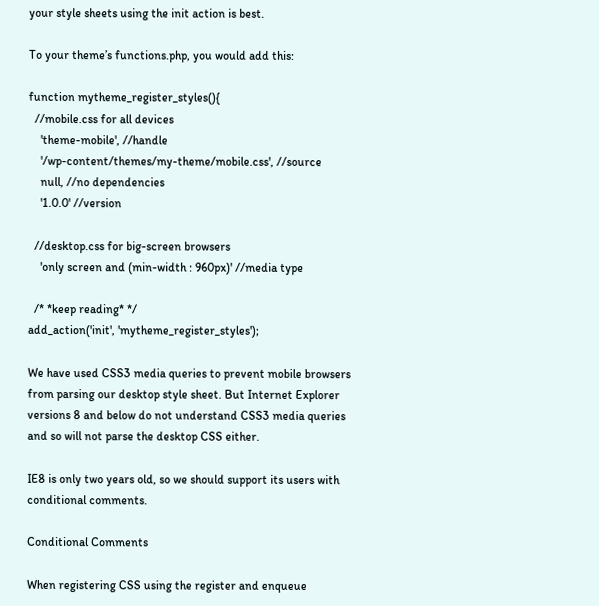your style sheets using the init action is best.

To your theme’s functions.php, you would add this:

function mytheme_register_styles(){
  //mobile.css for all devices
    'theme-mobile', //handle
    '/wp-content/themes/my-theme/mobile.css', //source
    null, //no dependencies
    '1.0.0' //version

  //desktop.css for big-screen browsers
    'only screen and (min-width : 960px)' //media type

  /* *keep reading* */
add_action('init', 'mytheme_register_styles');

We have used CSS3 media queries to prevent mobile browsers from parsing our desktop style sheet. But Internet Explorer versions 8 and below do not understand CSS3 media queries and so will not parse the desktop CSS either.

IE8 is only two years old, so we should support its users with conditional comments.

Conditional Comments

When registering CSS using the register and enqueue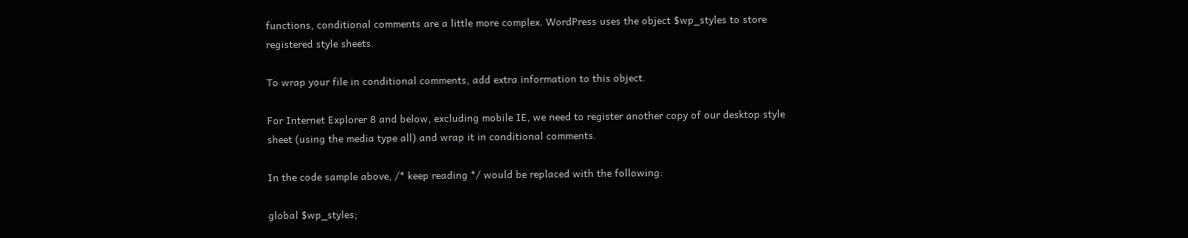functions, conditional comments are a little more complex. WordPress uses the object $wp_styles to store registered style sheets.

To wrap your file in conditional comments, add extra information to this object.

For Internet Explorer 8 and below, excluding mobile IE, we need to register another copy of our desktop style sheet (using the media type all) and wrap it in conditional comments.

In the code sample above, /* keep reading */ would be replaced with the following:

global $wp_styles;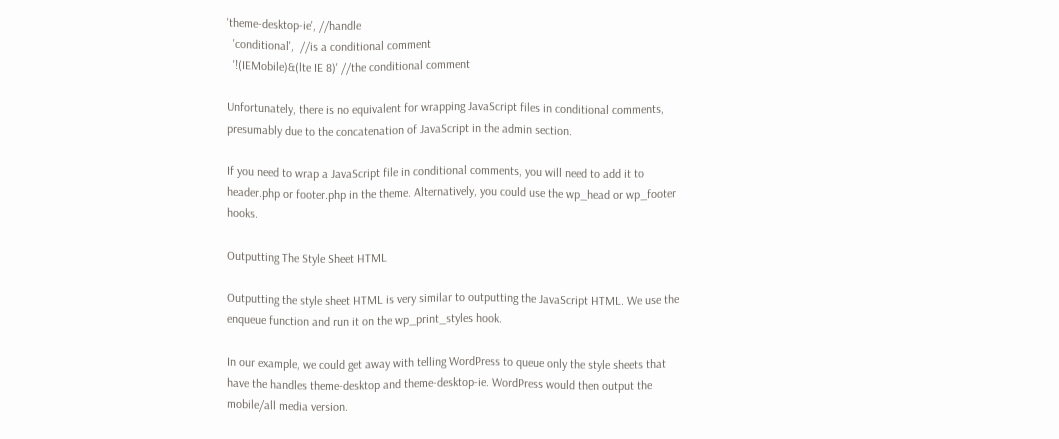'theme-desktop-ie', //handle
  'conditional',  //is a conditional comment
  '!(IEMobile)&(lte IE 8)' //the conditional comment

Unfortunately, there is no equivalent for wrapping JavaScript files in conditional comments, presumably due to the concatenation of JavaScript in the admin section.

If you need to wrap a JavaScript file in conditional comments, you will need to add it to header.php or footer.php in the theme. Alternatively, you could use the wp_head or wp_footer hooks.

Outputting The Style Sheet HTML

Outputting the style sheet HTML is very similar to outputting the JavaScript HTML. We use the enqueue function and run it on the wp_print_styles hook.

In our example, we could get away with telling WordPress to queue only the style sheets that have the handles theme-desktop and theme-desktop-ie. WordPress would then output the mobile/all media version.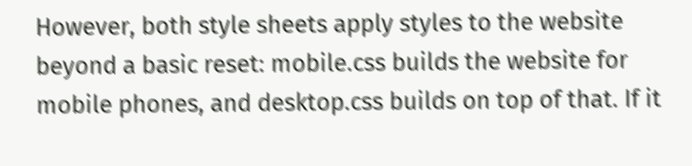However, both style sheets apply styles to the website beyond a basic reset: mobile.css builds the website for mobile phones, and desktop.css builds on top of that. If it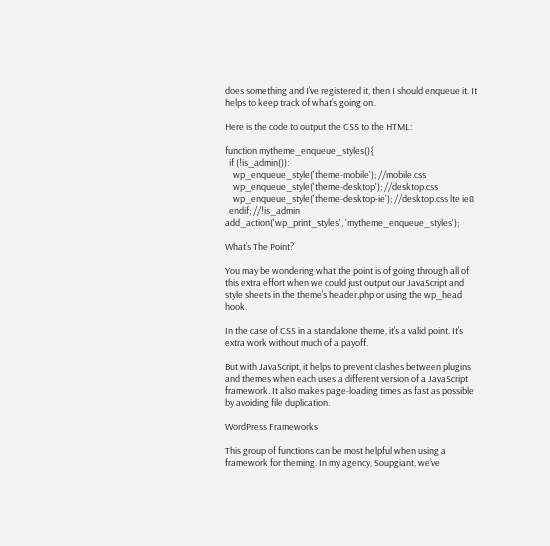does something and I’ve registered it, then I should enqueue it. It helps to keep track of what’s going on.

Here is the code to output the CSS to the HTML:

function mytheme_enqueue_styles(){
  if (!is_admin()):
    wp_enqueue_style('theme-mobile'); //mobile.css
    wp_enqueue_style('theme-desktop'); //desktop.css
    wp_enqueue_style('theme-desktop-ie'); //desktop.css lte ie8
  endif; //!is_admin
add_action('wp_print_styles', 'mytheme_enqueue_styles');

What’s The Point?

You may be wondering what the point is of going through all of this extra effort when we could just output our JavaScript and style sheets in the theme’s header.php or using the wp_head hook.

In the case of CSS in a standalone theme, it’s a valid point. It’s extra work without much of a payoff.

But with JavaScript, it helps to prevent clashes between plugins and themes when each uses a different version of a JavaScript framework. It also makes page-loading times as fast as possible by avoiding file duplication.

WordPress Frameworks

This group of functions can be most helpful when using a framework for theming. In my agency, Soupgiant, we’ve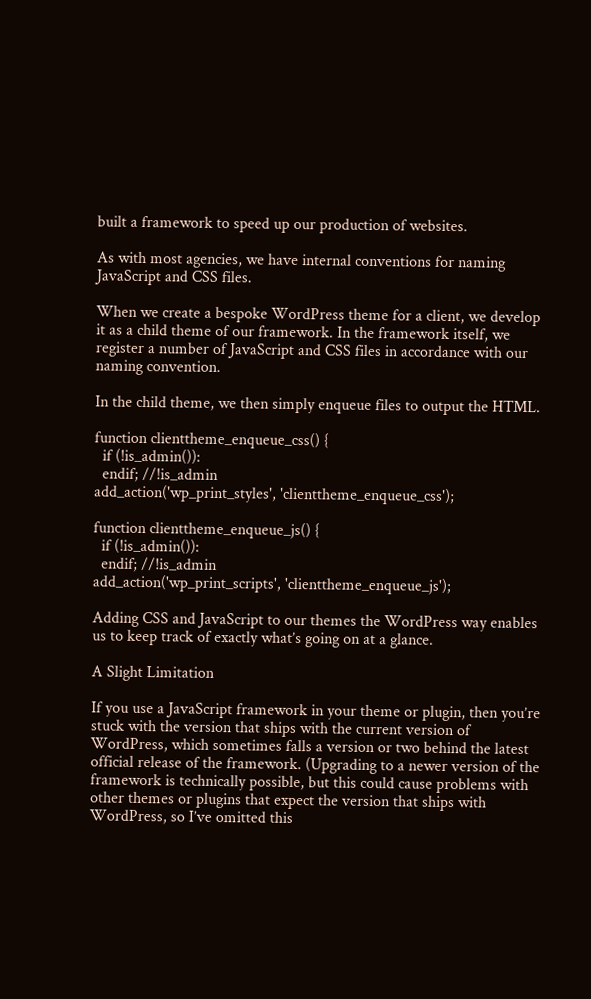built a framework to speed up our production of websites.

As with most agencies, we have internal conventions for naming JavaScript and CSS files.

When we create a bespoke WordPress theme for a client, we develop it as a child theme of our framework. In the framework itself, we register a number of JavaScript and CSS files in accordance with our naming convention.

In the child theme, we then simply enqueue files to output the HTML.

function clienttheme_enqueue_css() {
  if (!is_admin()):
  endif; //!is_admin
add_action('wp_print_styles', 'clienttheme_enqueue_css');

function clienttheme_enqueue_js() {
  if (!is_admin()):
  endif; //!is_admin
add_action('wp_print_scripts', 'clienttheme_enqueue_js');

Adding CSS and JavaScript to our themes the WordPress way enables us to keep track of exactly what’s going on at a glance.

A Slight Limitation

If you use a JavaScript framework in your theme or plugin, then you’re stuck with the version that ships with the current version of WordPress, which sometimes falls a version or two behind the latest official release of the framework. (Upgrading to a newer version of the framework is technically possible, but this could cause problems with other themes or plugins that expect the version that ships with WordPress, so I’ve omitted this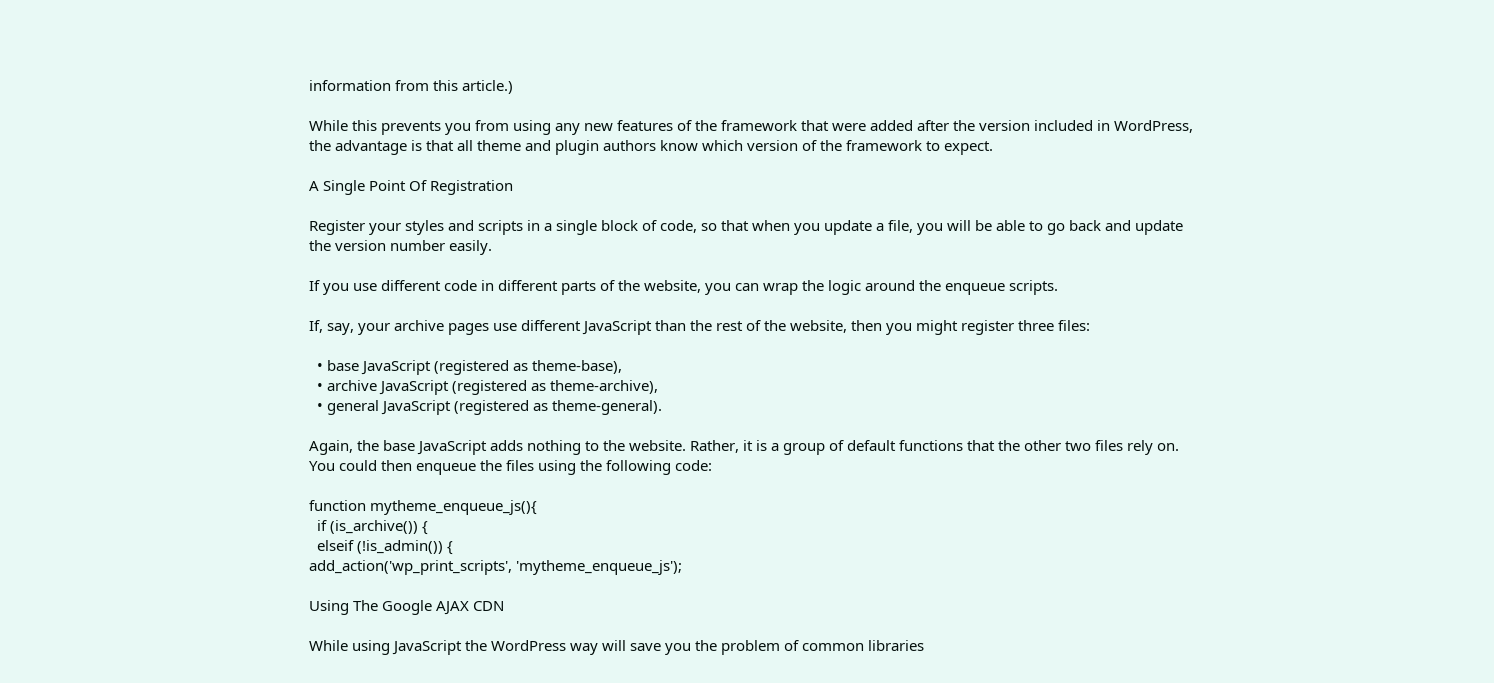information from this article.)

While this prevents you from using any new features of the framework that were added after the version included in WordPress, the advantage is that all theme and plugin authors know which version of the framework to expect.

A Single Point Of Registration

Register your styles and scripts in a single block of code, so that when you update a file, you will be able to go back and update the version number easily.

If you use different code in different parts of the website, you can wrap the logic around the enqueue scripts.

If, say, your archive pages use different JavaScript than the rest of the website, then you might register three files:

  • base JavaScript (registered as theme-base),
  • archive JavaScript (registered as theme-archive),
  • general JavaScript (registered as theme-general).

Again, the base JavaScript adds nothing to the website. Rather, it is a group of default functions that the other two files rely on. You could then enqueue the files using the following code:

function mytheme_enqueue_js(){
  if (is_archive()) {
  elseif (!is_admin()) {
add_action('wp_print_scripts', 'mytheme_enqueue_js');

Using The Google AJAX CDN

While using JavaScript the WordPress way will save you the problem of common libraries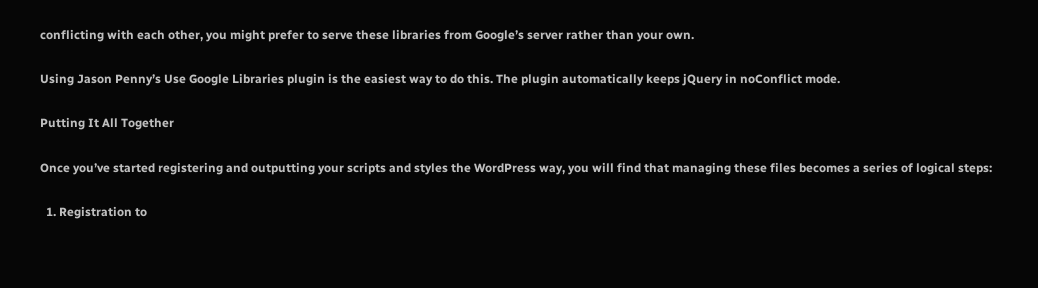conflicting with each other, you might prefer to serve these libraries from Google’s server rather than your own.

Using Jason Penny’s Use Google Libraries plugin is the easiest way to do this. The plugin automatically keeps jQuery in noConflict mode.

Putting It All Together

Once you’ve started registering and outputting your scripts and styles the WordPress way, you will find that managing these files becomes a series of logical steps:

  1. Registration to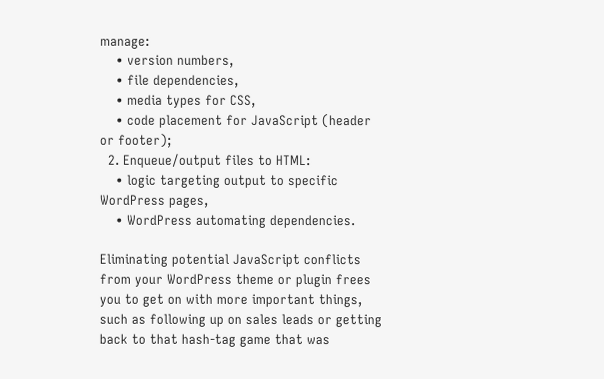manage:
    • version numbers,
    • file dependencies,
    • media types for CSS,
    • code placement for JavaScript (header or footer);
  2. Enqueue/output files to HTML:
    • logic targeting output to specific WordPress pages,
    • WordPress automating dependencies.

Eliminating potential JavaScript conflicts from your WordPress theme or plugin frees you to get on with more important things, such as following up on sales leads or getting back to that hash-tag game that was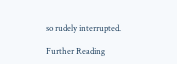so rudely interrupted.

Further Reading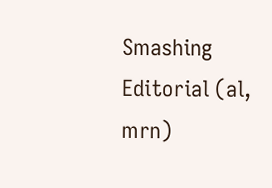Smashing Editorial (al, mrn)